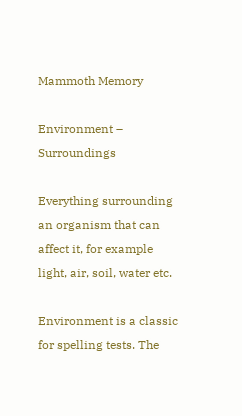Mammoth Memory

Environment – Surroundings

Everything surrounding an organism that can affect it, for example light, air, soil, water etc.

Environment is a classic for spelling tests. The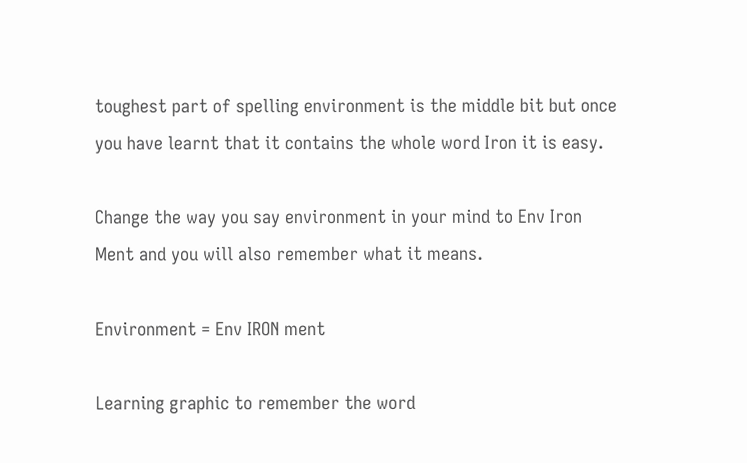toughest part of spelling environment is the middle bit but once you have learnt that it contains the whole word Iron it is easy.

Change the way you say environment in your mind to Env Iron Ment and you will also remember what it means.

Environment = Env IRON ment

Learning graphic to remember the word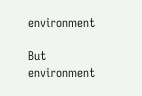environment

But environment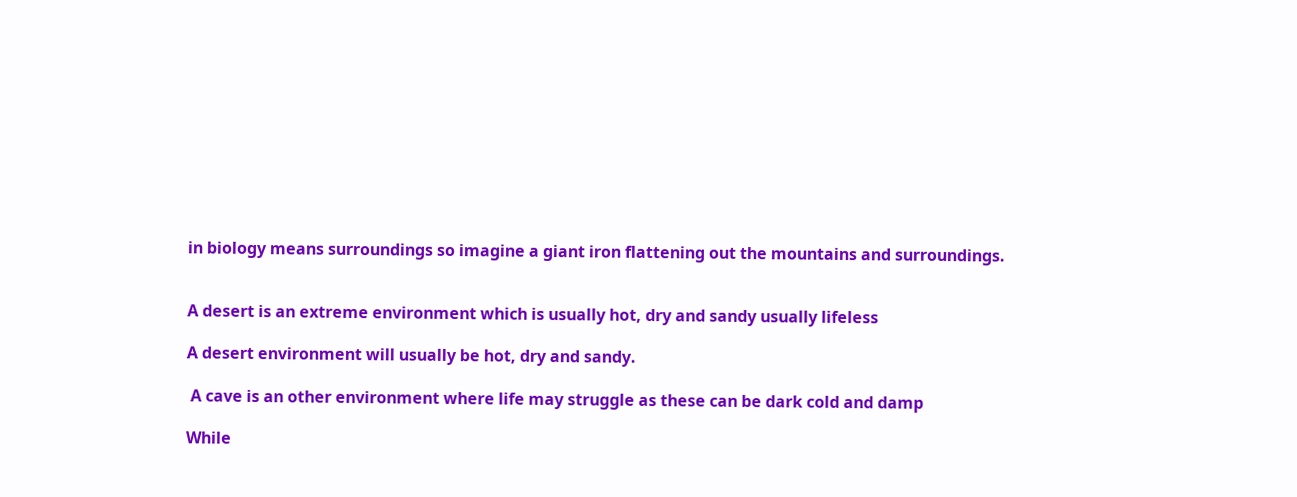in biology means surroundings so imagine a giant iron flattening out the mountains and surroundings.


A desert is an extreme environment which is usually hot, dry and sandy usually lifeless

A desert environment will usually be hot, dry and sandy.

 A cave is an other environment where life may struggle as these can be dark cold and damp

While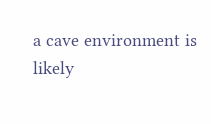a cave environment is likely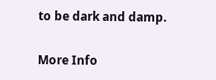to be dark and damp.

More Info